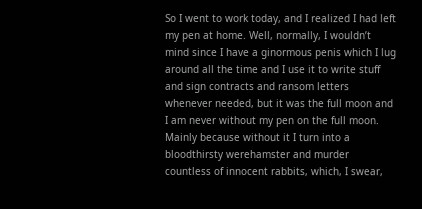So I went to work today, and I realized I had left my pen at home. Well, normally, I wouldn’t mind since I have a ginormous penis which I lug around all the time and I use it to write stuff and sign contracts and ransom letters whenever needed, but it was the full moon and I am never without my pen on the full moon. Mainly because without it I turn into a bloodthirsty werehamster and murder countless of innocent rabbits, which, I swear,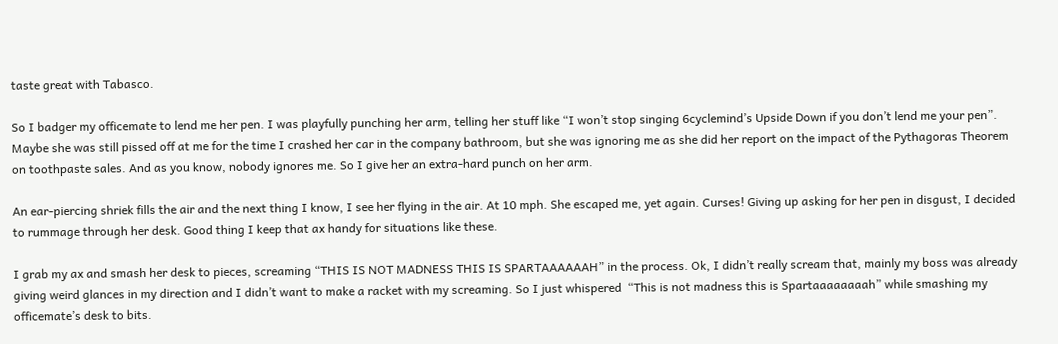taste great with Tabasco.

So I badger my officemate to lend me her pen. I was playfully punching her arm, telling her stuff like “I won’t stop singing 6cyclemind’s Upside Down if you don’t lend me your pen”. Maybe she was still pissed off at me for the time I crashed her car in the company bathroom, but she was ignoring me as she did her report on the impact of the Pythagoras Theorem on toothpaste sales. And as you know, nobody ignores me. So I give her an extra-hard punch on her arm.

An ear-piercing shriek fills the air and the next thing I know, I see her flying in the air. At 10 mph. She escaped me, yet again. Curses! Giving up asking for her pen in disgust, I decided to rummage through her desk. Good thing I keep that ax handy for situations like these.

I grab my ax and smash her desk to pieces, screaming “THIS IS NOT MADNESS THIS IS SPARTAAAAAAH” in the process. Ok, I didn’t really scream that, mainly my boss was already giving weird glances in my direction and I didn’t want to make a racket with my screaming. So I just whispered  “This is not madness this is Spartaaaaaaaah” while smashing my officemate’s desk to bits.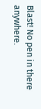Blast! No pen in there anywhere.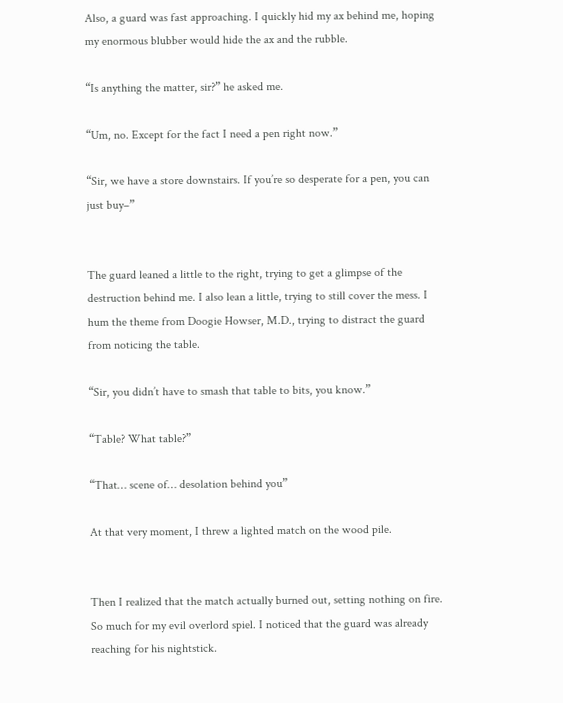Also, a guard was fast approaching. I quickly hid my ax behind me, hoping my enormous blubber would hide the ax and the rubble.

“Is anything the matter, sir?” he asked me.

“Um, no. Except for the fact I need a pen right now.”

“Sir, we have a store downstairs. If you’re so desperate for a pen, you can just buy–”


The guard leaned a little to the right, trying to get a glimpse of the destruction behind me. I also lean a little, trying to still cover the mess. I hum the theme from Doogie Howser, M.D., trying to distract the guard from noticing the table.

“Sir, you didn’t have to smash that table to bits, you know.”

“Table? What table?”

“That… scene of… desolation behind you”

At that very moment, I threw a lighted match on the wood pile.


Then I realized that the match actually burned out, setting nothing on fire. So much for my evil overlord spiel. I noticed that the guard was already reaching for his nightstick.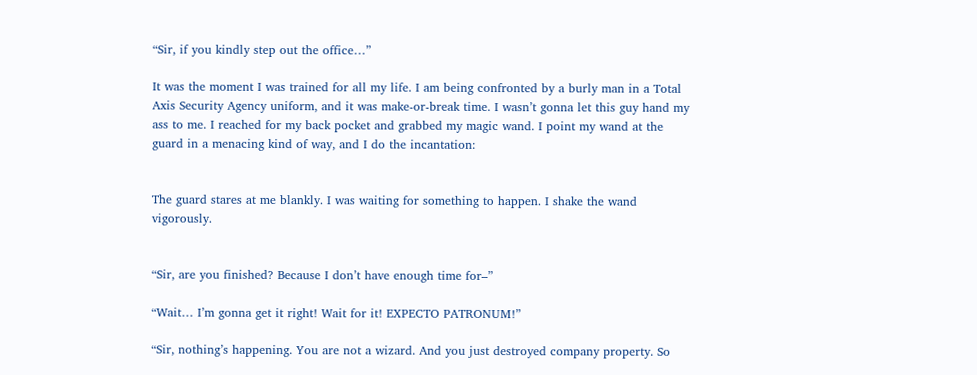“Sir, if you kindly step out the office…”

It was the moment I was trained for all my life. I am being confronted by a burly man in a Total Axis Security Agency uniform, and it was make-or-break time. I wasn’t gonna let this guy hand my ass to me. I reached for my back pocket and grabbed my magic wand. I point my wand at the guard in a menacing kind of way, and I do the incantation:


The guard stares at me blankly. I was waiting for something to happen. I shake the wand vigorously.


“Sir, are you finished? Because I don’t have enough time for–”

“Wait… I’m gonna get it right! Wait for it! EXPECTO PATRONUM!”

“Sir, nothing’s happening. You are not a wizard. And you just destroyed company property. So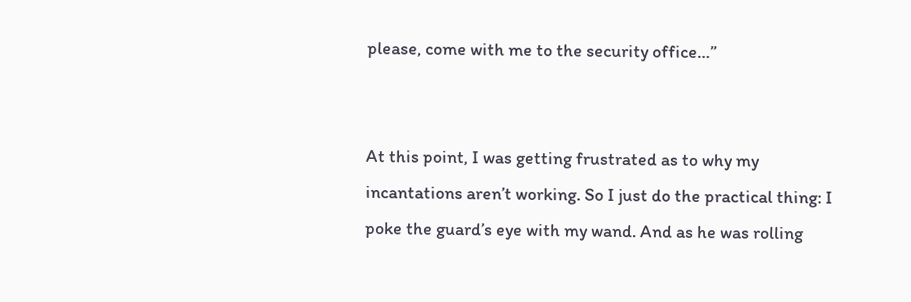please, come with me to the security office…”


At this point, I was getting frustrated as to why my incantations aren’t working. So I just do the practical thing: I poke the guard’s eye with my wand. And as he was rolling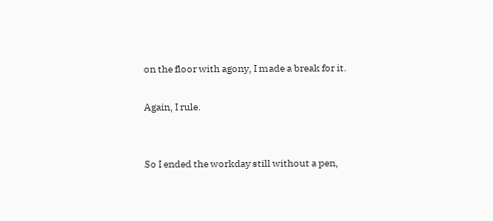on the floor with agony, I made a break for it.

Again, I rule.


So I ended the workday still without a pen,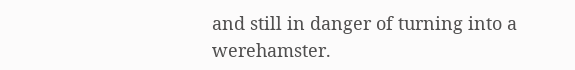and still in danger of turning into a werehamster.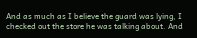And as much as I believe the guard was lying, I checked out the store he was talking about. And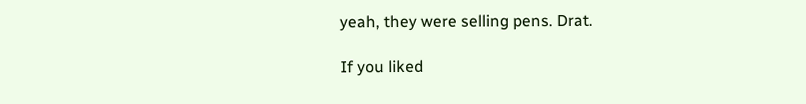yeah, they were selling pens. Drat.

If you liked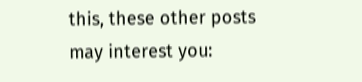this, these other posts may interest you: